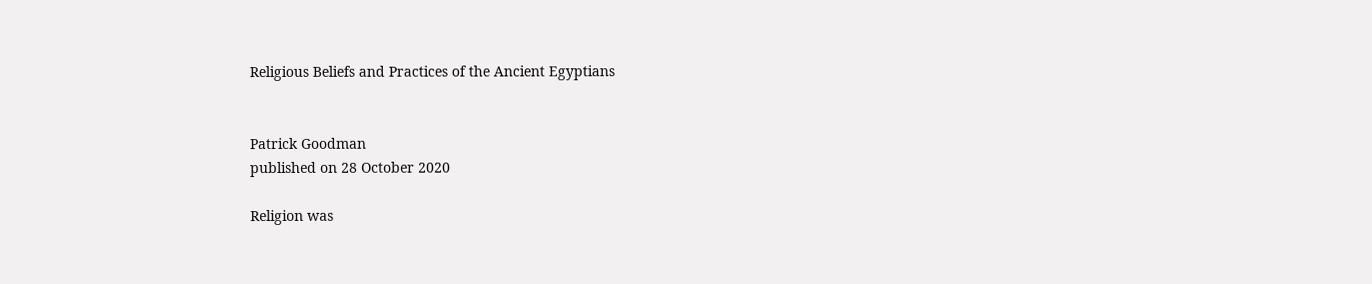Religious Beliefs and Practices of the Ancient Egyptians


Patrick Goodman
published on 28 October 2020

Religion was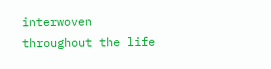interwoven throughout the life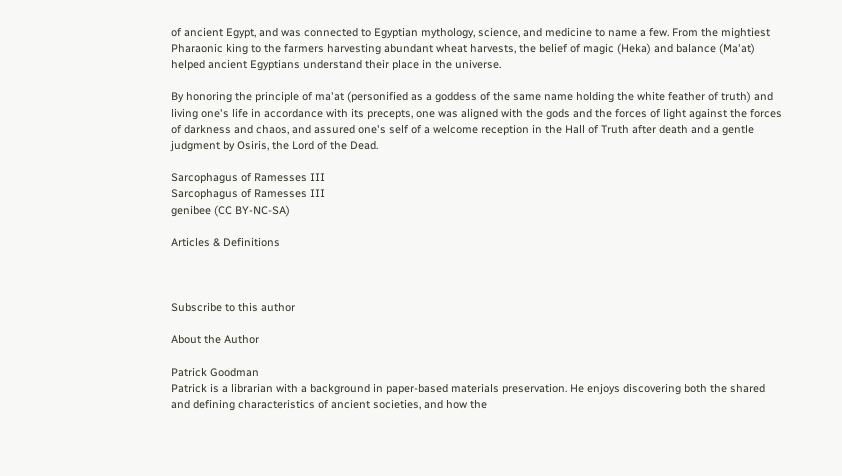of ancient Egypt, and was connected to Egyptian mythology, science, and medicine to name a few. From the mightiest Pharaonic king to the farmers harvesting abundant wheat harvests, the belief of magic (Heka) and balance (Ma'at) helped ancient Egyptians understand their place in the universe.

By honoring the principle of ma'at (personified as a goddess of the same name holding the white feather of truth) and living one's life in accordance with its precepts, one was aligned with the gods and the forces of light against the forces of darkness and chaos, and assured one's self of a welcome reception in the Hall of Truth after death and a gentle judgment by Osiris, the Lord of the Dead.

Sarcophagus of Ramesses III
Sarcophagus of Ramesses III
genibee (CC BY-NC-SA)

Articles & Definitions



Subscribe to this author

About the Author

Patrick Goodman
Patrick is a librarian with a background in paper-based materials preservation. He enjoys discovering both the shared and defining characteristics of ancient societies, and how the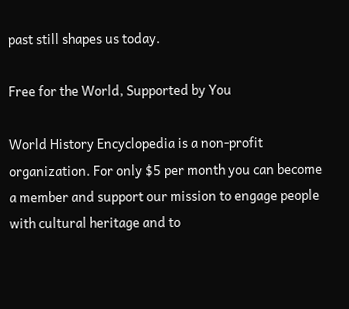past still shapes us today.

Free for the World, Supported by You

World History Encyclopedia is a non-profit organization. For only $5 per month you can become a member and support our mission to engage people with cultural heritage and to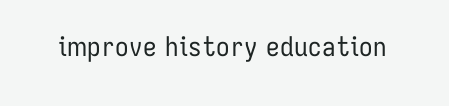improve history education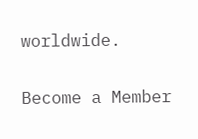worldwide.

Become a Member